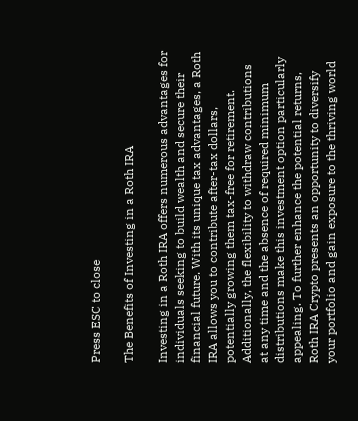Press ESC to close

The Benefits of Investing in a Roth IRA

Investing in a Roth IRA offers numerous advantages for individuals seeking to build wealth and secure their financial future. With its unique tax advantages, a Roth IRA allows you to contribute after-tax dollars, potentially growing them tax-free for retirement. Additionally, the flexibility to withdraw contributions at any time and the absence of required minimum distributions make this investment option particularly appealing. To further enhance the potential returns, Roth IRA Crypto presents an opportunity to diversify your portfolio and gain exposure to the thriving world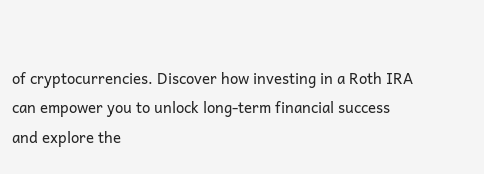of cryptocurrencies. Discover how investing in a Roth IRA can empower you to unlock long-term financial success and explore the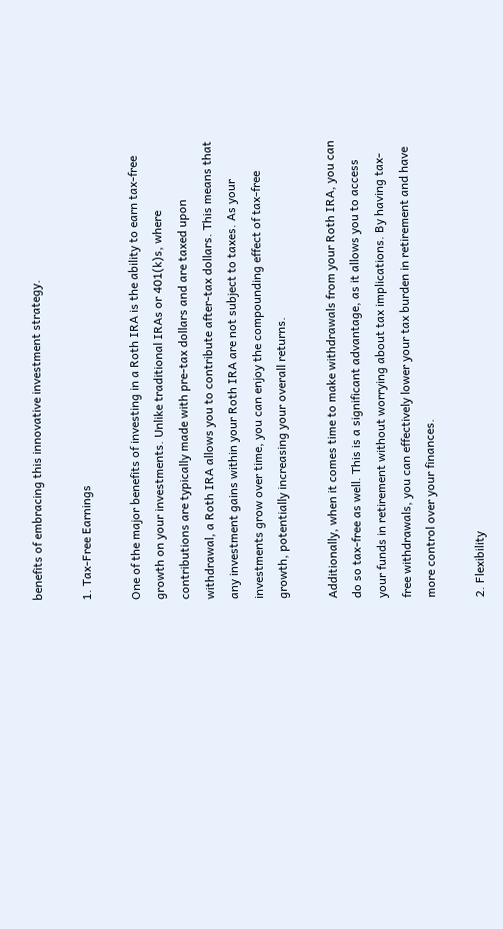benefits of embracing this innovative investment strategy.

1. Tax-Free Earnings

One of the major benefits of investing in a Roth IRA is the ability to earn tax-free growth on your investments. Unlike traditional IRAs or 401(k)s, where contributions are typically made with pre-tax dollars and are taxed upon withdrawal, a Roth IRA allows you to contribute after-tax dollars. This means that any investment gains within your Roth IRA are not subject to taxes. As your investments grow over time, you can enjoy the compounding effect of tax-free growth, potentially increasing your overall returns.

Additionally, when it comes time to make withdrawals from your Roth IRA, you can do so tax-free as well. This is a significant advantage, as it allows you to access your funds in retirement without worrying about tax implications. By having tax-free withdrawals, you can effectively lower your tax burden in retirement and have more control over your finances.

2. Flexibility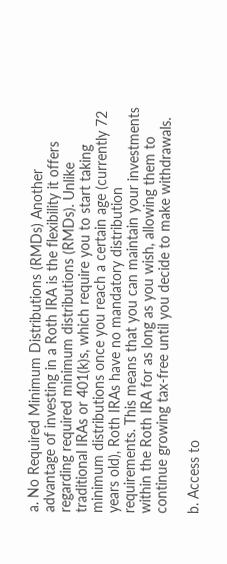a. No Required Minimum Distributions (RMDs) Another advantage of investing in a Roth IRA is the flexibility it offers regarding required minimum distributions (RMDs). Unlike traditional IRAs or 401(k)s, which require you to start taking minimum distributions once you reach a certain age (currently 72 years old), Roth IRAs have no mandatory distribution requirements. This means that you can maintain your investments within the Roth IRA for as long as you wish, allowing them to continue growing tax-free until you decide to make withdrawals.

b. Access to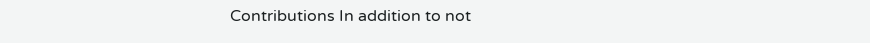Contributions In addition to not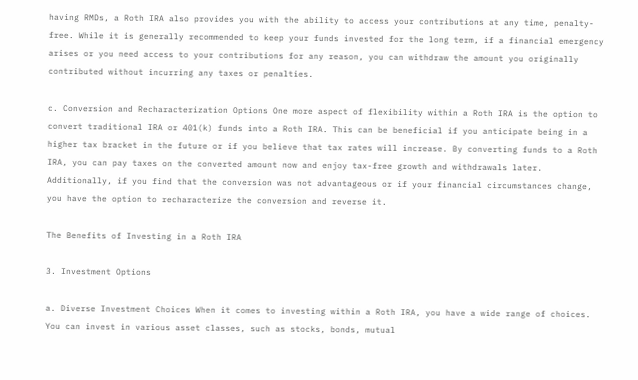having RMDs, a Roth IRA also provides you with the ability to access your contributions at any time, penalty-free. While it is generally recommended to keep your funds invested for the long term, if a financial emergency arises or you need access to your contributions for any reason, you can withdraw the amount you originally contributed without incurring any taxes or penalties.

c. Conversion and Recharacterization Options One more aspect of flexibility within a Roth IRA is the option to convert traditional IRA or 401(k) funds into a Roth IRA. This can be beneficial if you anticipate being in a higher tax bracket in the future or if you believe that tax rates will increase. By converting funds to a Roth IRA, you can pay taxes on the converted amount now and enjoy tax-free growth and withdrawals later. Additionally, if you find that the conversion was not advantageous or if your financial circumstances change, you have the option to recharacterize the conversion and reverse it.

The Benefits of Investing in a Roth IRA

3. Investment Options

a. Diverse Investment Choices When it comes to investing within a Roth IRA, you have a wide range of choices. You can invest in various asset classes, such as stocks, bonds, mutual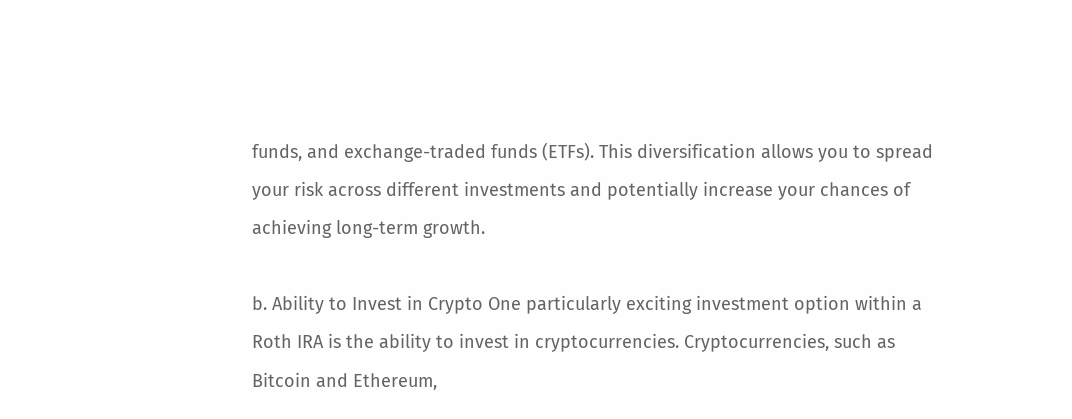funds, and exchange-traded funds (ETFs). This diversification allows you to spread your risk across different investments and potentially increase your chances of achieving long-term growth.

b. Ability to Invest in Crypto One particularly exciting investment option within a Roth IRA is the ability to invest in cryptocurrencies. Cryptocurrencies, such as Bitcoin and Ethereum,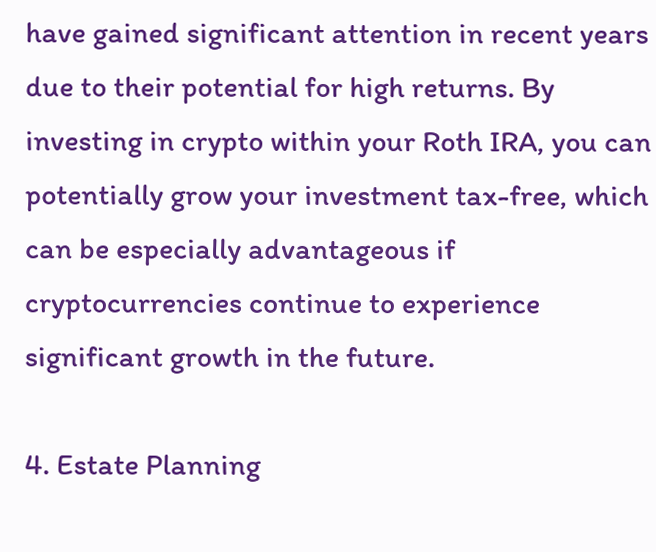have gained significant attention in recent years due to their potential for high returns. By investing in crypto within your Roth IRA, you can potentially grow your investment tax-free, which can be especially advantageous if cryptocurrencies continue to experience significant growth in the future.

4. Estate Planning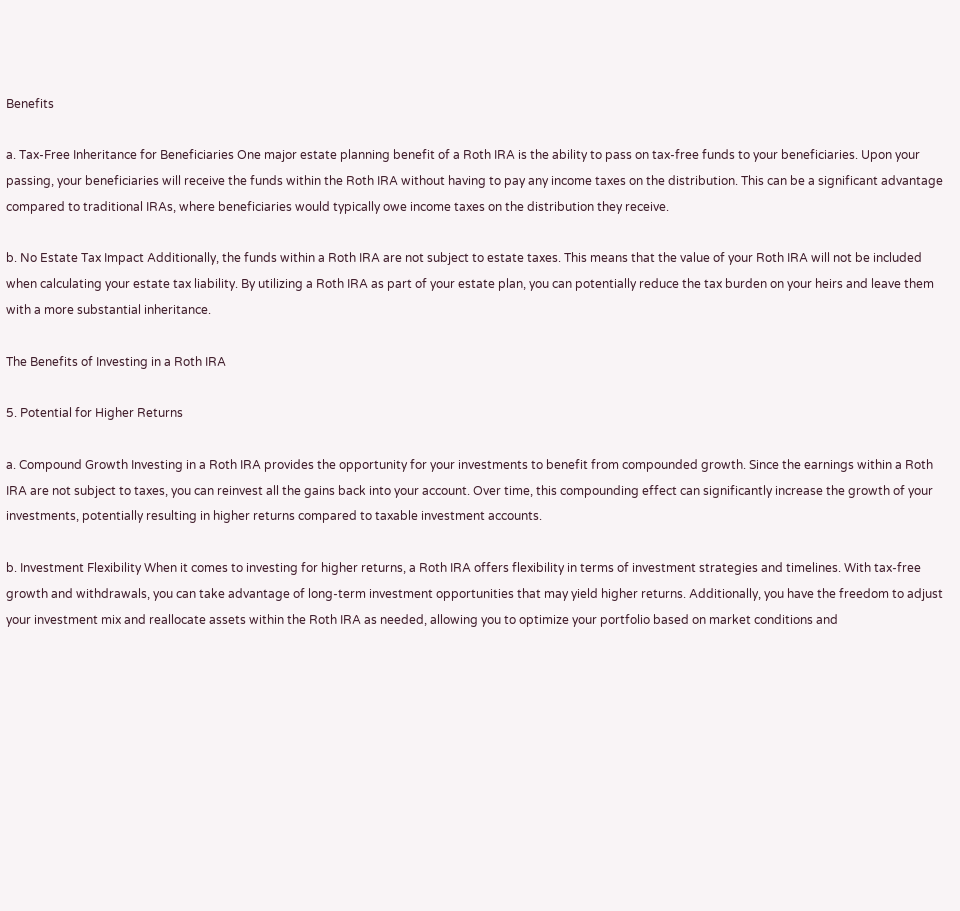Benefits

a. Tax-Free Inheritance for Beneficiaries One major estate planning benefit of a Roth IRA is the ability to pass on tax-free funds to your beneficiaries. Upon your passing, your beneficiaries will receive the funds within the Roth IRA without having to pay any income taxes on the distribution. This can be a significant advantage compared to traditional IRAs, where beneficiaries would typically owe income taxes on the distribution they receive.

b. No Estate Tax Impact Additionally, the funds within a Roth IRA are not subject to estate taxes. This means that the value of your Roth IRA will not be included when calculating your estate tax liability. By utilizing a Roth IRA as part of your estate plan, you can potentially reduce the tax burden on your heirs and leave them with a more substantial inheritance.

The Benefits of Investing in a Roth IRA

5. Potential for Higher Returns

a. Compound Growth Investing in a Roth IRA provides the opportunity for your investments to benefit from compounded growth. Since the earnings within a Roth IRA are not subject to taxes, you can reinvest all the gains back into your account. Over time, this compounding effect can significantly increase the growth of your investments, potentially resulting in higher returns compared to taxable investment accounts.

b. Investment Flexibility When it comes to investing for higher returns, a Roth IRA offers flexibility in terms of investment strategies and timelines. With tax-free growth and withdrawals, you can take advantage of long-term investment opportunities that may yield higher returns. Additionally, you have the freedom to adjust your investment mix and reallocate assets within the Roth IRA as needed, allowing you to optimize your portfolio based on market conditions and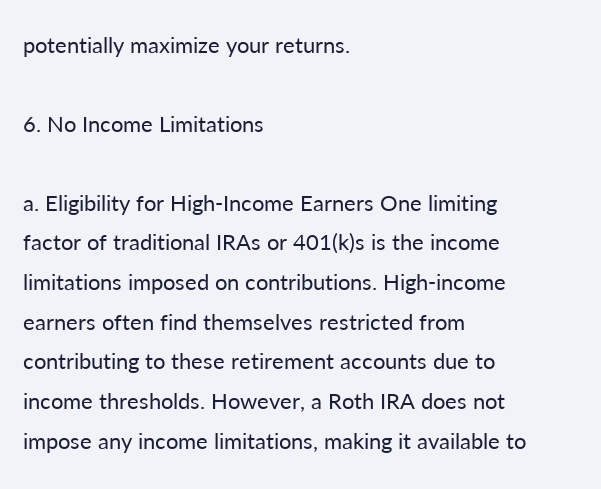potentially maximize your returns.

6. No Income Limitations

a. Eligibility for High-Income Earners One limiting factor of traditional IRAs or 401(k)s is the income limitations imposed on contributions. High-income earners often find themselves restricted from contributing to these retirement accounts due to income thresholds. However, a Roth IRA does not impose any income limitations, making it available to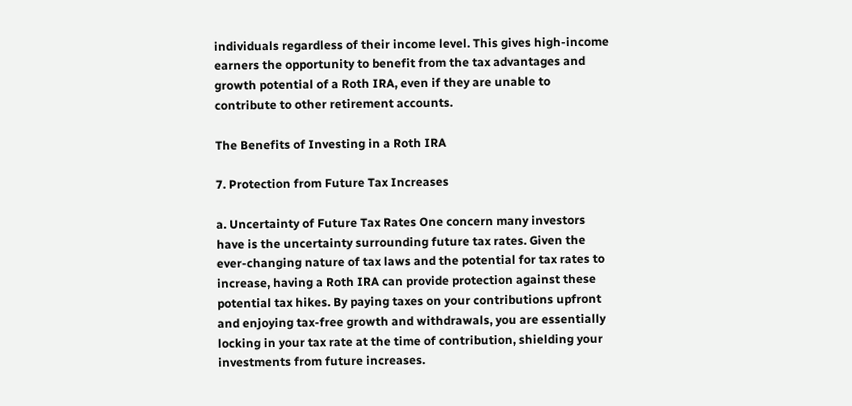individuals regardless of their income level. This gives high-income earners the opportunity to benefit from the tax advantages and growth potential of a Roth IRA, even if they are unable to contribute to other retirement accounts.

The Benefits of Investing in a Roth IRA

7. Protection from Future Tax Increases

a. Uncertainty of Future Tax Rates One concern many investors have is the uncertainty surrounding future tax rates. Given the ever-changing nature of tax laws and the potential for tax rates to increase, having a Roth IRA can provide protection against these potential tax hikes. By paying taxes on your contributions upfront and enjoying tax-free growth and withdrawals, you are essentially locking in your tax rate at the time of contribution, shielding your investments from future increases.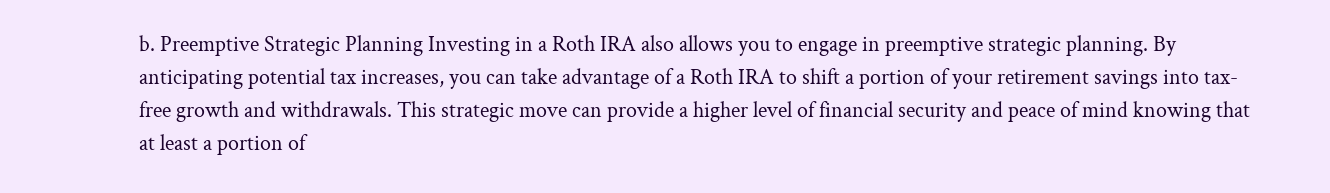b. Preemptive Strategic Planning Investing in a Roth IRA also allows you to engage in preemptive strategic planning. By anticipating potential tax increases, you can take advantage of a Roth IRA to shift a portion of your retirement savings into tax-free growth and withdrawals. This strategic move can provide a higher level of financial security and peace of mind knowing that at least a portion of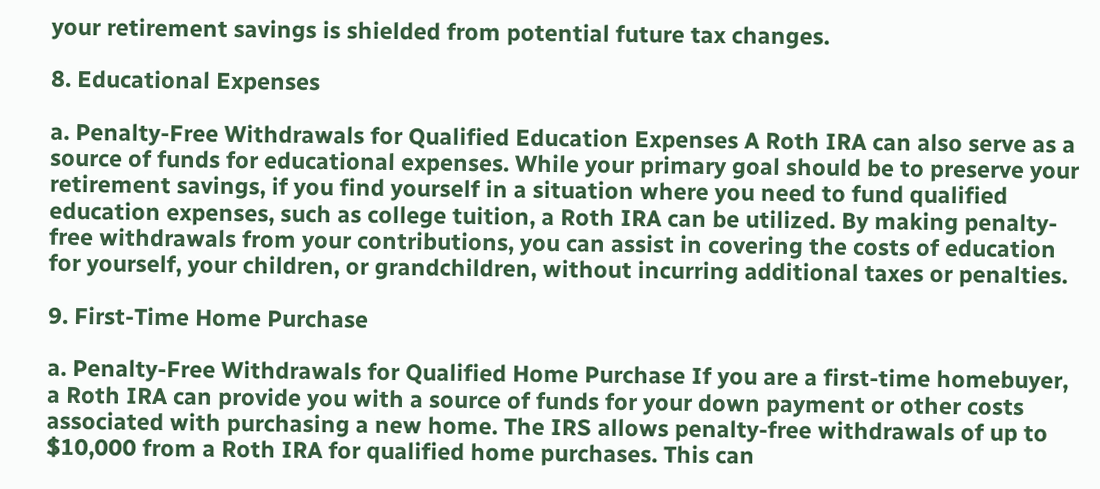your retirement savings is shielded from potential future tax changes.

8. Educational Expenses

a. Penalty-Free Withdrawals for Qualified Education Expenses A Roth IRA can also serve as a source of funds for educational expenses. While your primary goal should be to preserve your retirement savings, if you find yourself in a situation where you need to fund qualified education expenses, such as college tuition, a Roth IRA can be utilized. By making penalty-free withdrawals from your contributions, you can assist in covering the costs of education for yourself, your children, or grandchildren, without incurring additional taxes or penalties.

9. First-Time Home Purchase

a. Penalty-Free Withdrawals for Qualified Home Purchase If you are a first-time homebuyer, a Roth IRA can provide you with a source of funds for your down payment or other costs associated with purchasing a new home. The IRS allows penalty-free withdrawals of up to $10,000 from a Roth IRA for qualified home purchases. This can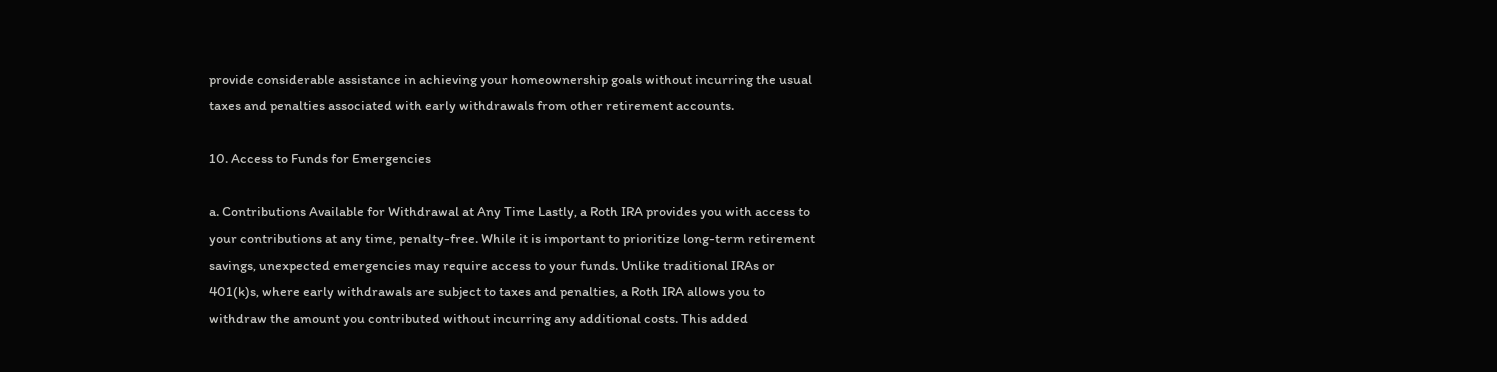provide considerable assistance in achieving your homeownership goals without incurring the usual taxes and penalties associated with early withdrawals from other retirement accounts.

10. Access to Funds for Emergencies

a. Contributions Available for Withdrawal at Any Time Lastly, a Roth IRA provides you with access to your contributions at any time, penalty-free. While it is important to prioritize long-term retirement savings, unexpected emergencies may require access to your funds. Unlike traditional IRAs or 401(k)s, where early withdrawals are subject to taxes and penalties, a Roth IRA allows you to withdraw the amount you contributed without incurring any additional costs. This added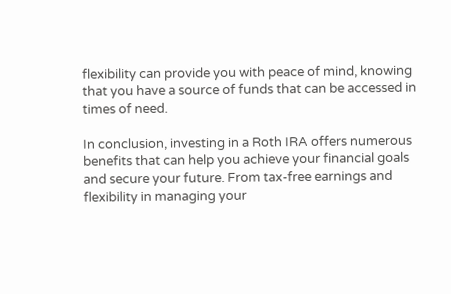flexibility can provide you with peace of mind, knowing that you have a source of funds that can be accessed in times of need.

In conclusion, investing in a Roth IRA offers numerous benefits that can help you achieve your financial goals and secure your future. From tax-free earnings and flexibility in managing your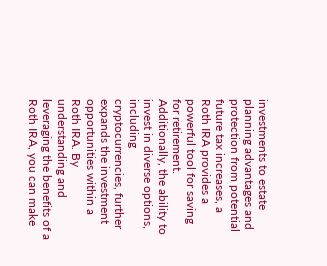investments to estate planning advantages and protection from potential future tax increases, a Roth IRA provides a powerful tool for saving for retirement. Additionally, the ability to invest in diverse options, including cryptocurrencies, further expands the investment opportunities within a Roth IRA. By understanding and leveraging the benefits of a Roth IRA, you can make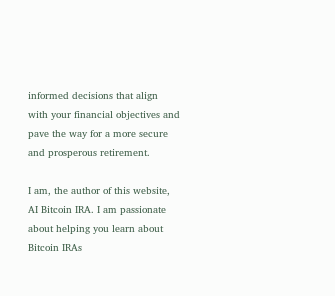informed decisions that align with your financial objectives and pave the way for a more secure and prosperous retirement.

I am, the author of this website, AI Bitcoin IRA. I am passionate about helping you learn about Bitcoin IRAs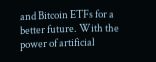and Bitcoin ETFs for a better future. With the power of artificial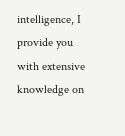intelligence, I provide you with extensive knowledge on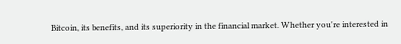Bitcoin, its benefits, and its superiority in the financial market. Whether you're interested in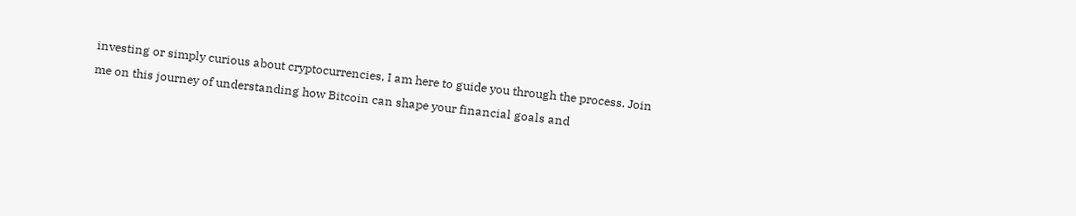investing or simply curious about cryptocurrencies, I am here to guide you through the process. Join me on this journey of understanding how Bitcoin can shape your financial goals and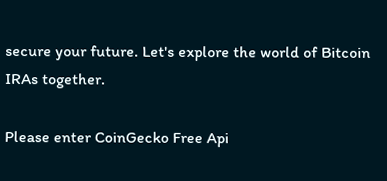secure your future. Let's explore the world of Bitcoin IRAs together.

Please enter CoinGecko Free Api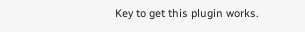Key to get this plugin works.